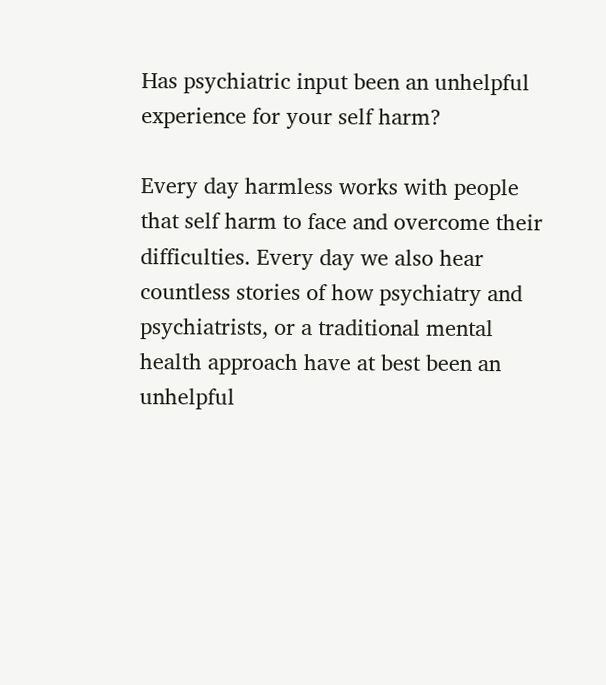Has psychiatric input been an unhelpful experience for your self harm?

Every day harmless works with people that self harm to face and overcome their difficulties. Every day we also hear countless stories of how psychiatry and psychiatrists, or a traditional mental health approach have at best been an unhelpful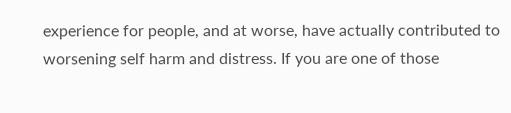experience for people, and at worse, have actually contributed to worsening self harm and distress. If you are one of those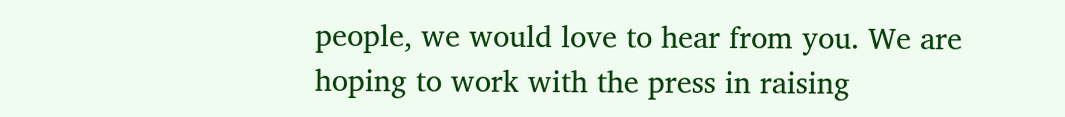people, we would love to hear from you. We are hoping to work with the press in raising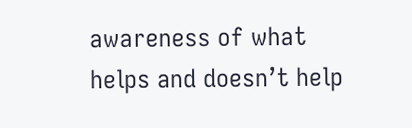awareness of what helps and doesn’t help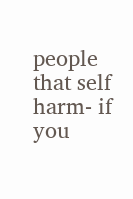people that self harm- if you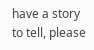have a story to tell, please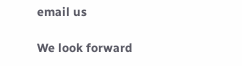email us

We look forward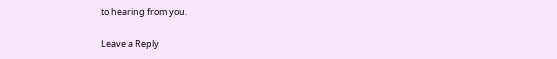to hearing from you.

Leave a Reply